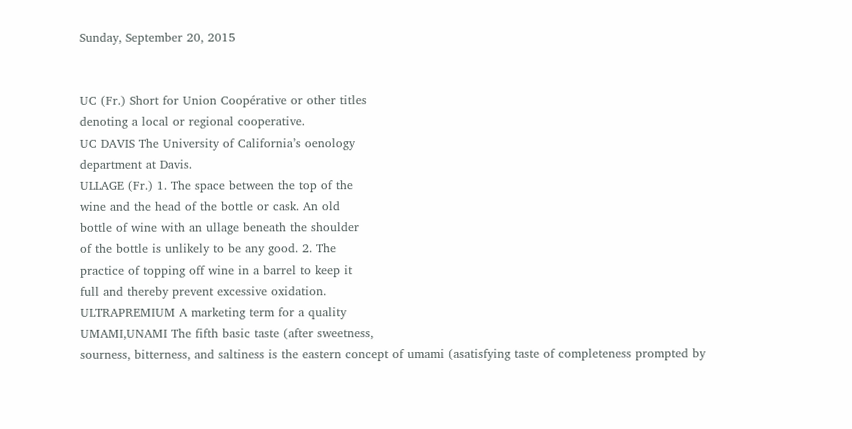Sunday, September 20, 2015


UC (Fr.) Short for Union Coopérative or other titles
denoting a local or regional cooperative.
UC DAVIS The University of California’s oenology
department at Davis.
ULLAGE (Fr.) 1. The space between the top of the
wine and the head of the bottle or cask. An old
bottle of wine with an ullage beneath the shoulder
of the bottle is unlikely to be any good. 2. The
practice of topping off wine in a barrel to keep it
full and thereby prevent excessive oxidation.
ULTRAPREMIUM A marketing term for a quality
UMAMI,UNAMI The fifth basic taste (after sweetness,
sourness, bitterness, and saltiness is the eastern concept of umami (asatisfying taste of completeness prompted by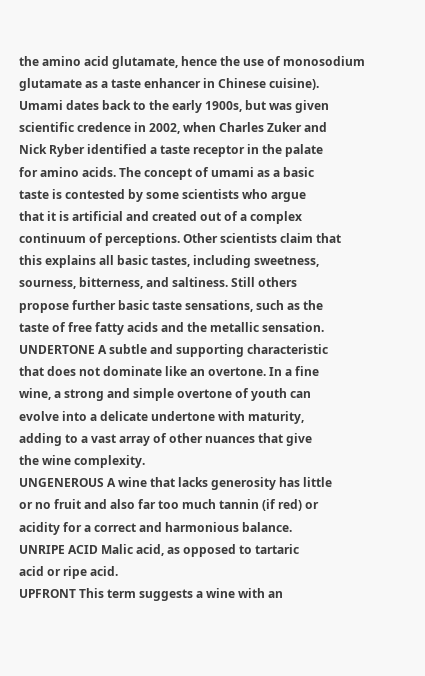the amino acid glutamate, hence the use of monosodium
glutamate as a taste enhancer in Chinese cuisine).
Umami dates back to the early 1900s, but was given
scientific credence in 2002, when Charles Zuker and
Nick Ryber identified a taste receptor in the palate
for amino acids. The concept of umami as a basic
taste is contested by some scientists who argue
that it is artificial and created out of a complex
continuum of perceptions. Other scientists claim that
this explains all basic tastes, including sweetness,
sourness, bitterness, and saltiness. Still others
propose further basic taste sensations, such as the
taste of free fatty acids and the metallic sensation.
UNDERTONE A subtle and supporting characteristic
that does not dominate like an overtone. In a fine
wine, a strong and simple overtone of youth can
evolve into a delicate undertone with maturity,
adding to a vast array of other nuances that give
the wine complexity.
UNGENEROUS A wine that lacks generosity has little
or no fruit and also far too much tannin (if red) or
acidity for a correct and harmonious balance.
UNRIPE ACID Malic acid, as opposed to tartaric
acid or ripe acid.
UPFRONT This term suggests a wine with an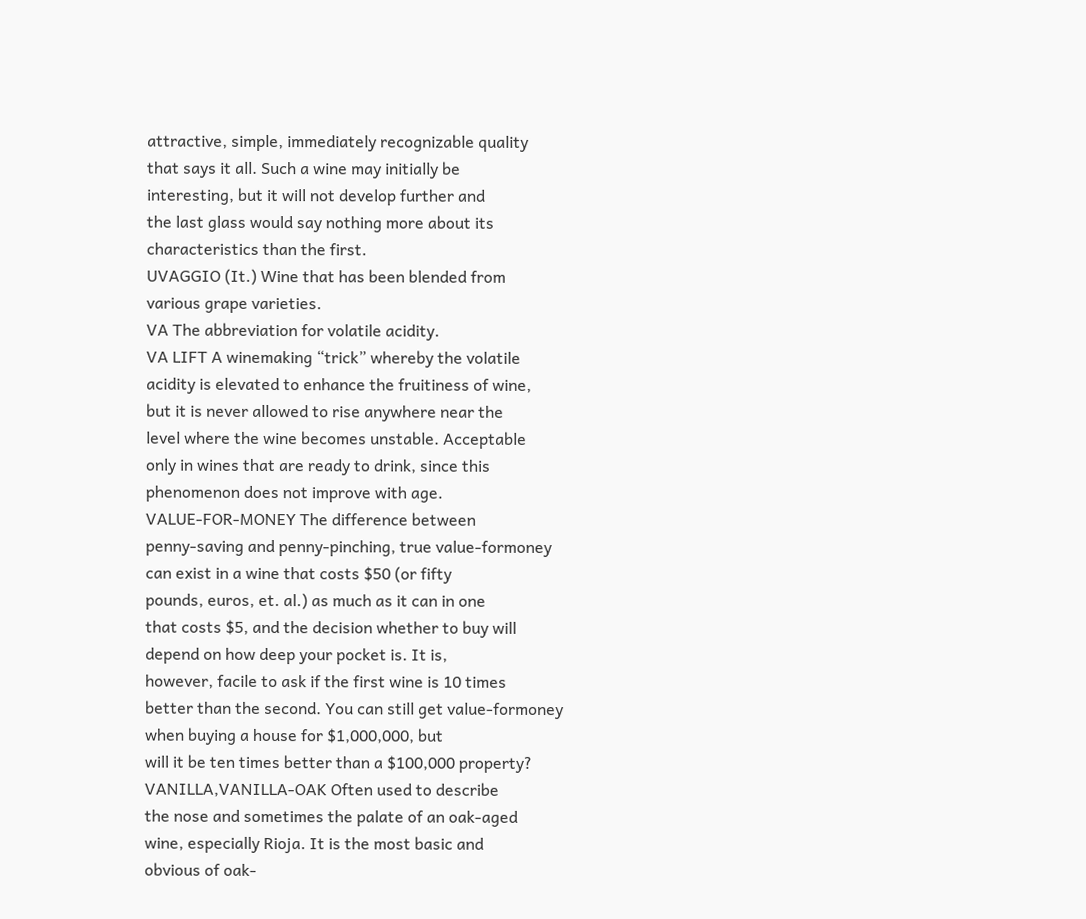attractive, simple, immediately recognizable quality
that says it all. Such a wine may initially be
interesting, but it will not develop further and
the last glass would say nothing more about its
characteristics than the first.
UVAGGIO (It.) Wine that has been blended from
various grape varieties.
VA The abbreviation for volatile acidity.
VA LIFT A winemaking “trick” whereby the volatile
acidity is elevated to enhance the fruitiness of wine,
but it is never allowed to rise anywhere near the
level where the wine becomes unstable. Acceptable
only in wines that are ready to drink, since this
phenomenon does not improve with age.
VALUE-FOR-MONEY The difference between
penny-saving and penny-pinching, true value-formoney
can exist in a wine that costs $50 (or fifty
pounds, euros, et. al.) as much as it can in one
that costs $5, and the decision whether to buy will
depend on how deep your pocket is. It is,
however, facile to ask if the first wine is 10 times
better than the second. You can still get value-formoney
when buying a house for $1,000,000, but
will it be ten times better than a $100,000 property?
VANILLA,VANILLA-OAK Often used to describe
the nose and sometimes the palate of an oak-aged
wine, especially Rioja. It is the most basic and
obvious of oak-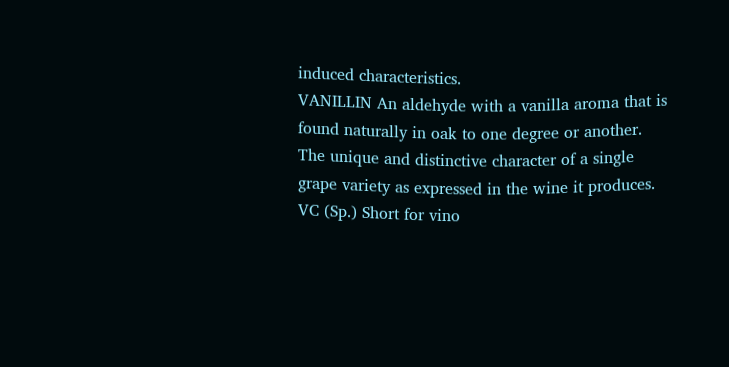induced characteristics.
VANILLIN An aldehyde with a vanilla aroma that is
found naturally in oak to one degree or another.
The unique and distinctive character of a single
grape variety as expressed in the wine it produces.
VC (Sp.) Short for vino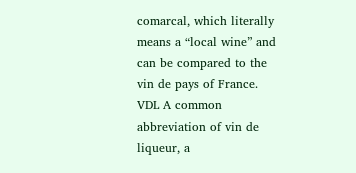comarcal, which literally
means a “local wine” and can be compared to the
vin de pays of France.
VDL A common abbreviation of vin de liqueur, a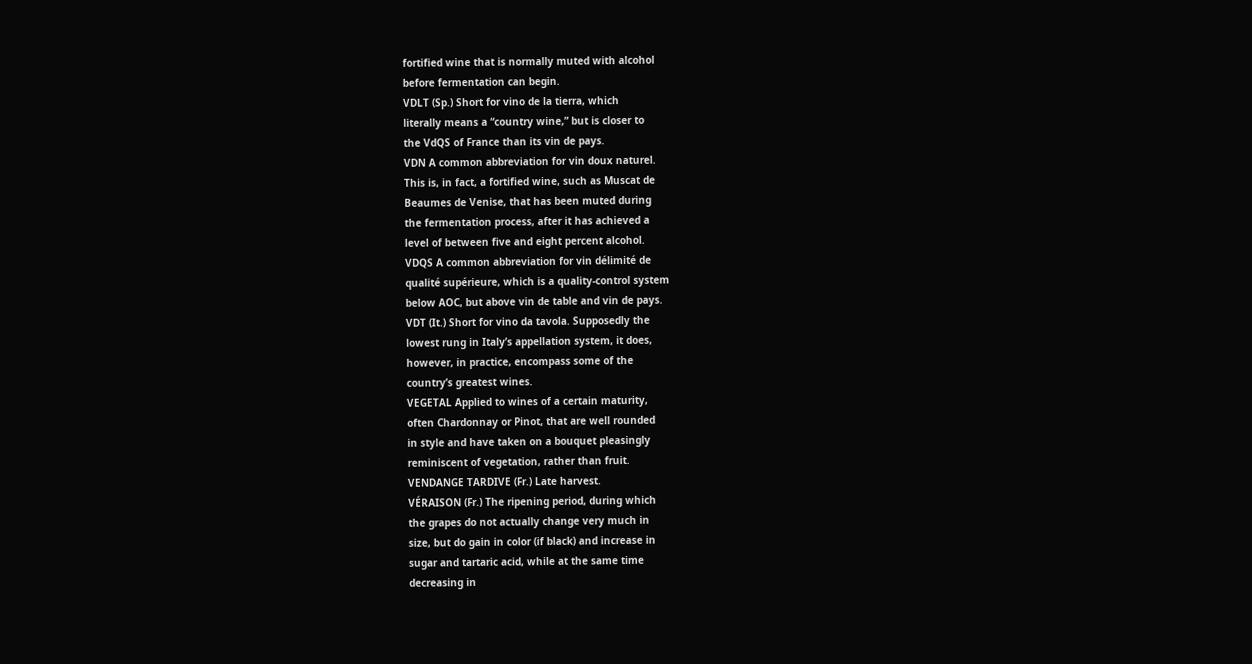fortified wine that is normally muted with alcohol
before fermentation can begin.
VDLT (Sp.) Short for vino de la tierra, which
literally means a “country wine,” but is closer to
the VdQS of France than its vin de pays.
VDN A common abbreviation for vin doux naturel.
This is, in fact, a fortified wine, such as Muscat de
Beaumes de Venise, that has been muted during
the fermentation process, after it has achieved a
level of between five and eight percent alcohol.
VDQS A common abbreviation for vin délimité de
qualité supérieure, which is a quality-control system
below AOC, but above vin de table and vin de pays.
VDT (It.) Short for vino da tavola. Supposedly the
lowest rung in Italy’s appellation system, it does,
however, in practice, encompass some of the
country’s greatest wines.
VEGETAL Applied to wines of a certain maturity,
often Chardonnay or Pinot, that are well rounded
in style and have taken on a bouquet pleasingly
reminiscent of vegetation, rather than fruit.
VENDANGE TARDIVE (Fr.) Late harvest.
VÉRAISON (Fr.) The ripening period, during which
the grapes do not actually change very much in
size, but do gain in color (if black) and increase in
sugar and tartaric acid, while at the same time
decreasing in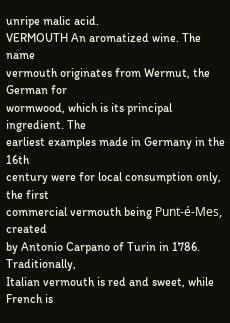unripe malic acid.
VERMOUTH An aromatized wine. The name
vermouth originates from Wermut, the German for
wormwood, which is its principal ingredient. The
earliest examples made in Germany in the 16th
century were for local consumption only, the first
commercial vermouth being Punt-é-Mes, created
by Antonio Carpano of Turin in 1786. Traditionally,
Italian vermouth is red and sweet, while French is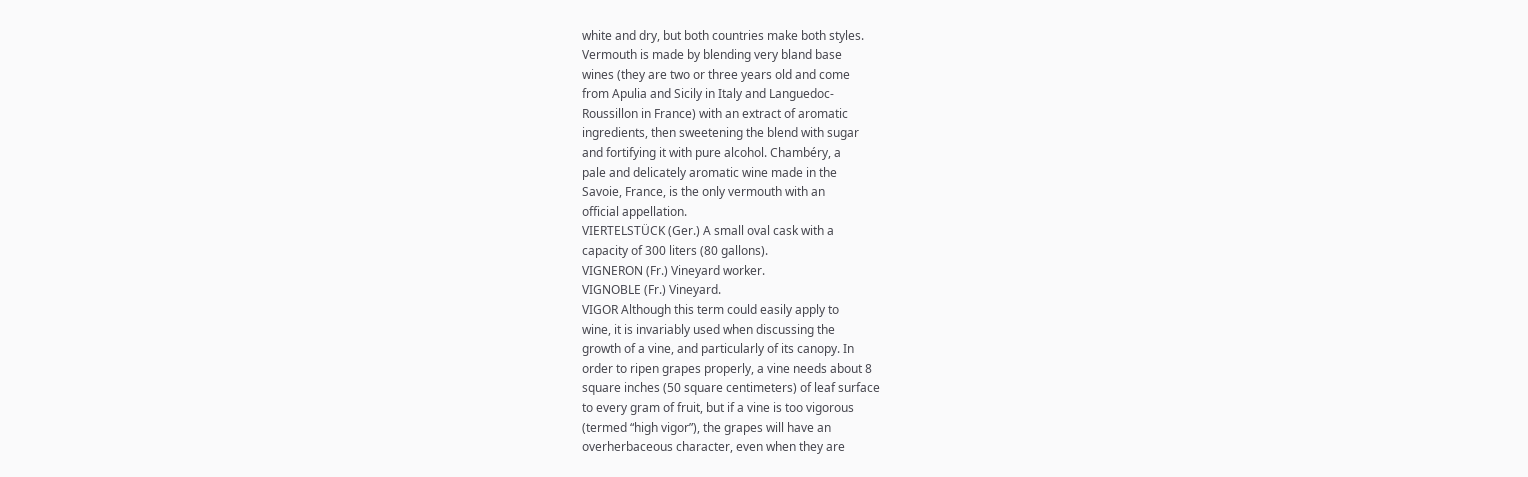white and dry, but both countries make both styles.
Vermouth is made by blending very bland base
wines (they are two or three years old and come
from Apulia and Sicily in Italy and Languedoc-
Roussillon in France) with an extract of aromatic
ingredients, then sweetening the blend with sugar
and fortifying it with pure alcohol. Chambéry, a
pale and delicately aromatic wine made in the
Savoie, France, is the only vermouth with an
official appellation.
VIERTELSTÜCK (Ger.) A small oval cask with a
capacity of 300 liters (80 gallons).
VIGNERON (Fr.) Vineyard worker.
VIGNOBLE (Fr.) Vineyard.
VIGOR Although this term could easily apply to
wine, it is invariably used when discussing the
growth of a vine, and particularly of its canopy. In
order to ripen grapes properly, a vine needs about 8
square inches (50 square centimeters) of leaf surface
to every gram of fruit, but if a vine is too vigorous
(termed “high vigor”), the grapes will have an
overherbaceous character, even when they are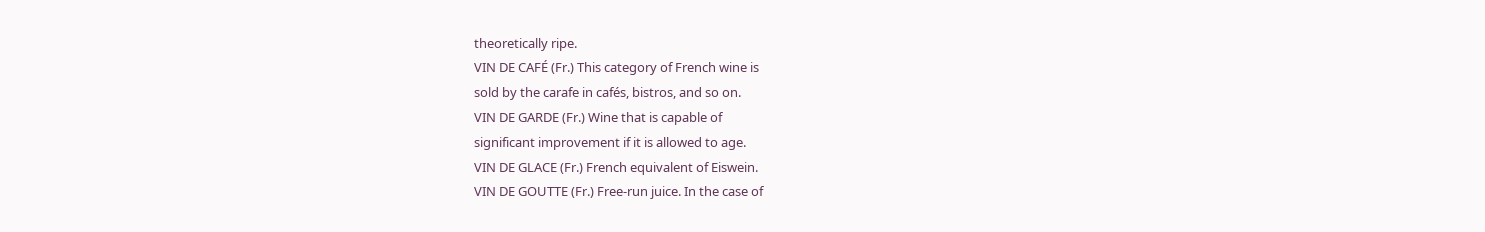theoretically ripe.
VIN DE CAFÉ (Fr.) This category of French wine is
sold by the carafe in cafés, bistros, and so on.
VIN DE GARDE (Fr.) Wine that is capable of
significant improvement if it is allowed to age.
VIN DE GLACE (Fr.) French equivalent of Eiswein.
VIN DE GOUTTE (Fr.) Free-run juice. In the case of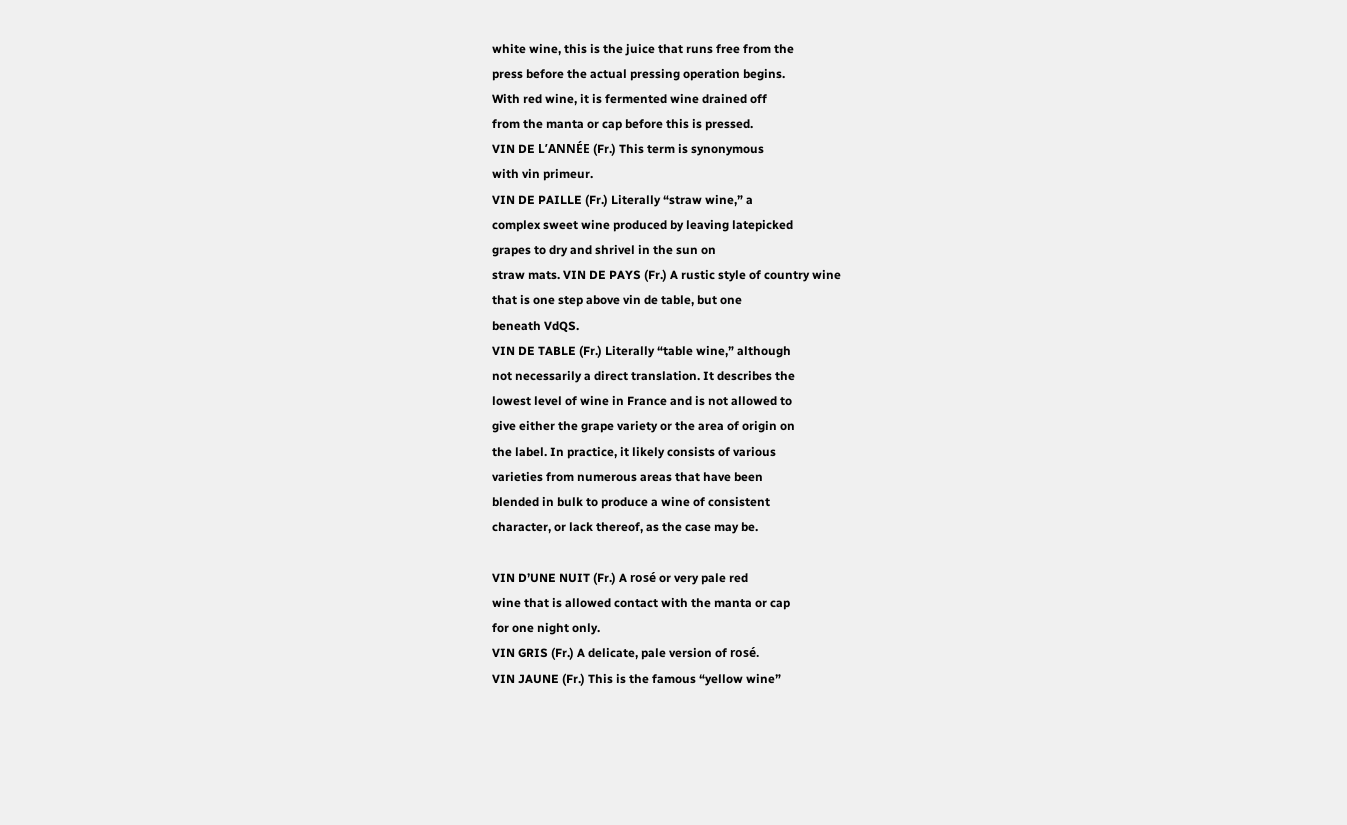white wine, this is the juice that runs free from the
press before the actual pressing operation begins.
With red wine, it is fermented wine drained off
from the manta or cap before this is pressed.
VIN DE L’ANNÉE (Fr.) This term is synonymous
with vin primeur.
VIN DE PAILLE (Fr.) Literally “straw wine,” a
complex sweet wine produced by leaving latepicked
grapes to dry and shrivel in the sun on
straw mats. VIN DE PAYS (Fr.) A rustic style of country wine
that is one step above vin de table, but one
beneath VdQS.
VIN DE TABLE (Fr.) Literally “table wine,” although
not necessarily a direct translation. It describes the
lowest level of wine in France and is not allowed to
give either the grape variety or the area of origin on
the label. In practice, it likely consists of various
varieties from numerous areas that have been
blended in bulk to produce a wine of consistent
character, or lack thereof, as the case may be.

VIN D’UNE NUIT (Fr.) A rosé or very pale red
wine that is allowed contact with the manta or cap
for one night only.
VIN GRIS (Fr.) A delicate, pale version of rosé.
VIN JAUNE (Fr.) This is the famous “yellow wine”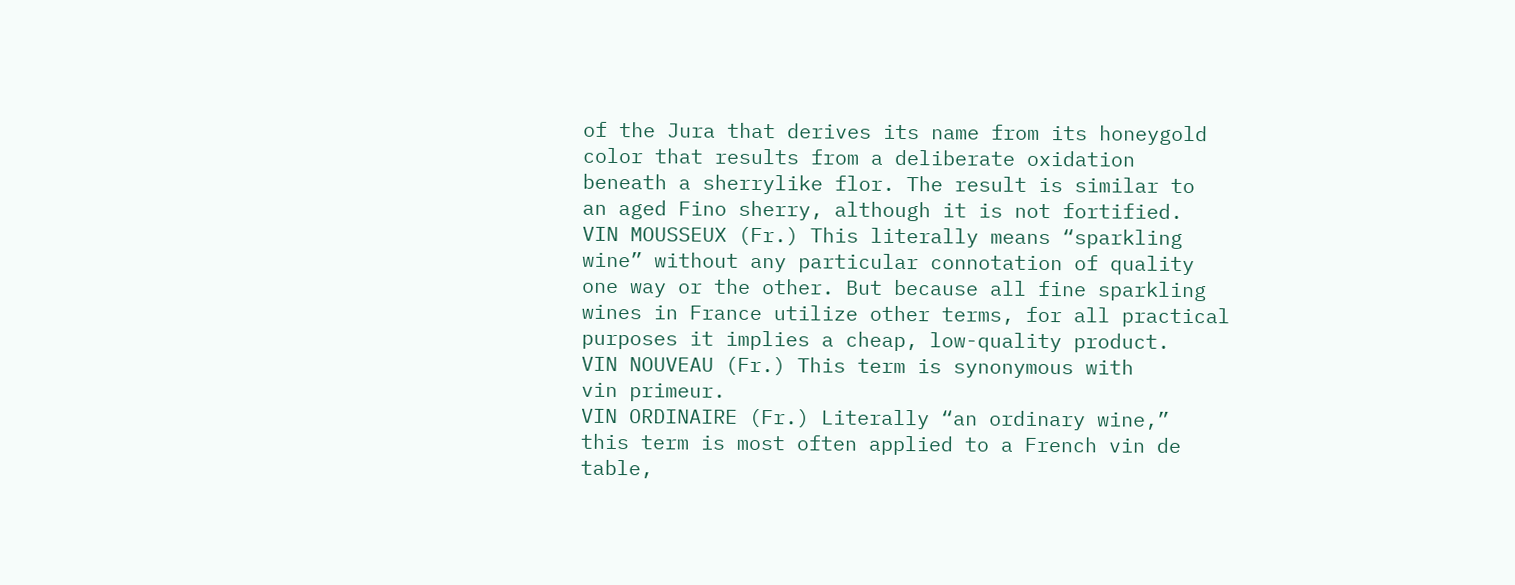of the Jura that derives its name from its honeygold
color that results from a deliberate oxidation
beneath a sherrylike flor. The result is similar to
an aged Fino sherry, although it is not fortified.
VIN MOUSSEUX (Fr.) This literally means “sparkling
wine” without any particular connotation of quality
one way or the other. But because all fine sparkling
wines in France utilize other terms, for all practical
purposes it implies a cheap, low-quality product.
VIN NOUVEAU (Fr.) This term is synonymous with
vin primeur.
VIN ORDINAIRE (Fr.) Literally “an ordinary wine,”
this term is most often applied to a French vin de
table,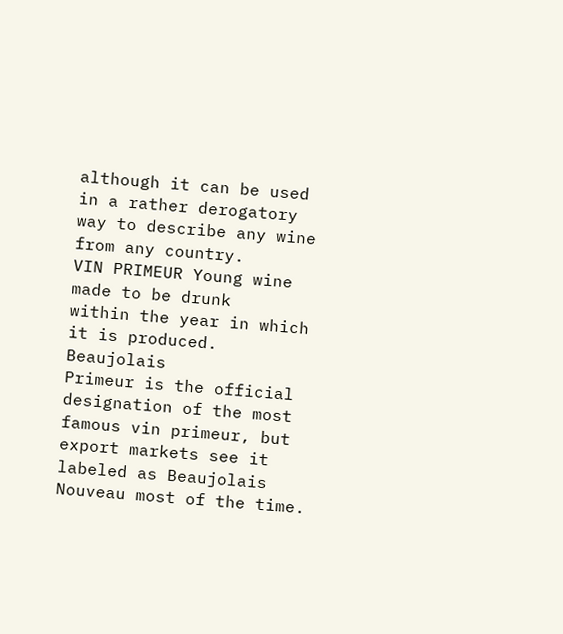although it can be used in a rather derogatory
way to describe any wine from any country.
VIN PRIMEUR Young wine made to be drunk
within the year in which it is produced. Beaujolais
Primeur is the official designation of the most
famous vin primeur, but export markets see it
labeled as Beaujolais Nouveau most of the time.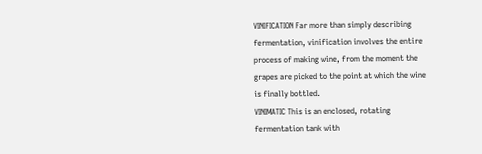VINIFICATION Far more than simply describing
fermentation, vinification involves the entire
process of making wine, from the moment the
grapes are picked to the point at which the wine
is finally bottled.
VINIMATIC This is an enclosed, rotating
fermentation tank with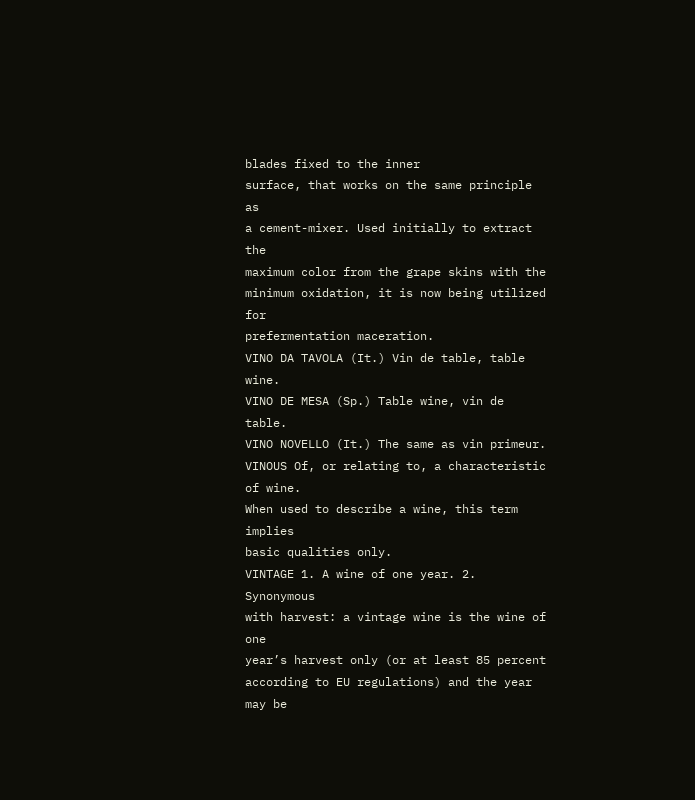blades fixed to the inner
surface, that works on the same principle as
a cement-mixer. Used initially to extract the
maximum color from the grape skins with the
minimum oxidation, it is now being utilized for
prefermentation maceration.
VINO DA TAVOLA (It.) Vin de table, table wine.
VINO DE MESA (Sp.) Table wine, vin de table.
VINO NOVELLO (It.) The same as vin primeur.
VINOUS Of, or relating to, a characteristic of wine.
When used to describe a wine, this term implies
basic qualities only.
VINTAGE 1. A wine of one year. 2. Synonymous
with harvest: a vintage wine is the wine of one
year’s harvest only (or at least 85 percent
according to EU regulations) and the year may be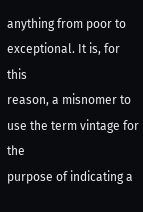anything from poor to exceptional. It is, for this
reason, a misnomer to use the term vintage for the
purpose of indicating a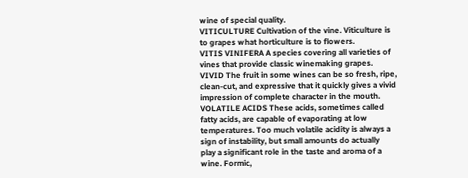wine of special quality.
VITICULTURE Cultivation of the vine. Viticulture is
to grapes what horticulture is to flowers.
VITIS VINIFERA A species covering all varieties of
vines that provide classic winemaking grapes.
VIVID The fruit in some wines can be so fresh, ripe,
clean-cut, and expressive that it quickly gives a vivid
impression of complete character in the mouth.
VOLATILE ACIDS These acids, sometimes called
fatty acids, are capable of evaporating at low
temperatures. Too much volatile acidity is always a
sign of instability, but small amounts do actually
play a significant role in the taste and aroma of a
wine. Formic,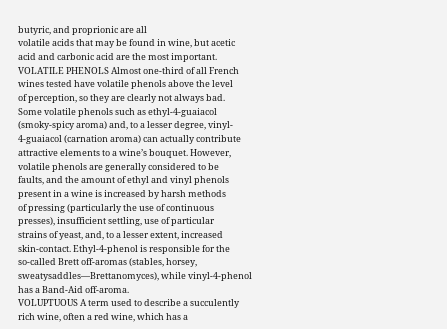butyric, and proprionic are all
volatile acids that may be found in wine, but acetic
acid and carbonic acid are the most important.
VOLATILE PHENOLS Almost one-third of all French
wines tested have volatile phenols above the level
of perception, so they are clearly not always bad.
Some volatile phenols such as ethyl-4-guaiacol
(smoky-spicy aroma) and, to a lesser degree, vinyl-
4-guaiacol (carnation aroma) can actually contribute
attractive elements to a wine’s bouquet. However,
volatile phenols are generally considered to be
faults, and the amount of ethyl and vinyl phenols
present in a wine is increased by harsh methods
of pressing (particularly the use of continuous
presses), insufficient settling, use of particular
strains of yeast, and, to a lesser extent, increased
skin-contact. Ethyl-4-phenol is responsible for the
so-called Brett off-aromas (stables, horsey, sweatysaddles—Brettanomyces), while vinyl-4-phenol
has a Band-Aid off-aroma.
VOLUPTUOUS A term used to describe a succulently
rich wine, often a red wine, which has a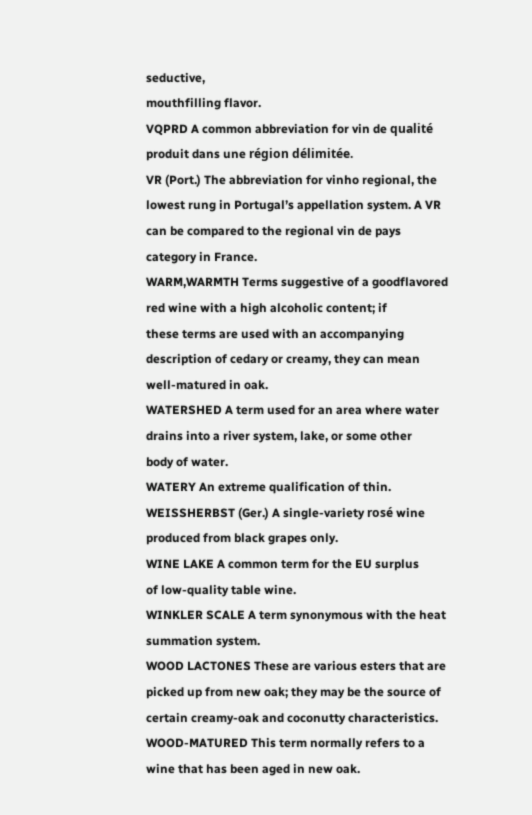seductive,
mouthfilling flavor.
VQPRD A common abbreviation for vin de qualité
produit dans une région délimitée.
VR (Port.) The abbreviation for vinho regional, the
lowest rung in Portugal’s appellation system. A VR
can be compared to the regional vin de pays
category in France.
WARM,WARMTH Terms suggestive of a goodflavored
red wine with a high alcoholic content; if
these terms are used with an accompanying
description of cedary or creamy, they can mean
well-matured in oak.
WATERSHED A term used for an area where water
drains into a river system, lake, or some other
body of water.
WATERY An extreme qualification of thin.
WEISSHERBST (Ger.) A single-variety rosé wine
produced from black grapes only.
WINE LAKE A common term for the EU surplus
of low-quality table wine.
WINKLER SCALE A term synonymous with the heat
summation system.
WOOD LACTONES These are various esters that are
picked up from new oak; they may be the source of
certain creamy-oak and coconutty characteristics.
WOOD-MATURED This term normally refers to a
wine that has been aged in new oak.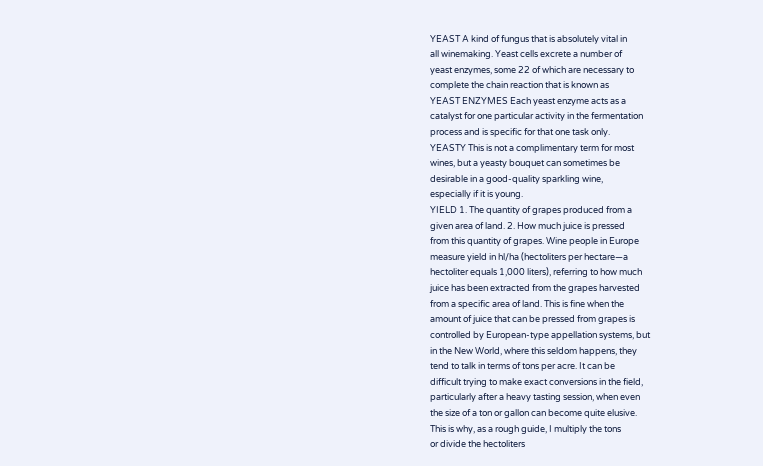YEAST A kind of fungus that is absolutely vital in
all winemaking. Yeast cells excrete a number of
yeast enzymes, some 22 of which are necessary to
complete the chain reaction that is known as
YEAST ENZYMES Each yeast enzyme acts as a
catalyst for one particular activity in the fermentation
process and is specific for that one task only.
YEASTY This is not a complimentary term for most
wines, but a yeasty bouquet can sometimes be
desirable in a good-quality sparkling wine,
especially if it is young.
YIELD 1. The quantity of grapes produced from a
given area of land. 2. How much juice is pressed
from this quantity of grapes. Wine people in Europe
measure yield in hl/ha (hectoliters per hectare—a
hectoliter equals 1,000 liters), referring to how much
juice has been extracted from the grapes harvested
from a specific area of land. This is fine when the
amount of juice that can be pressed from grapes is
controlled by European-type appellation systems, but
in the New World, where this seldom happens, they
tend to talk in terms of tons per acre. It can be
difficult trying to make exact conversions in the field,
particularly after a heavy tasting session, when even
the size of a ton or gallon can become quite elusive.
This is why, as a rough guide, I multiply the tons
or divide the hectoliters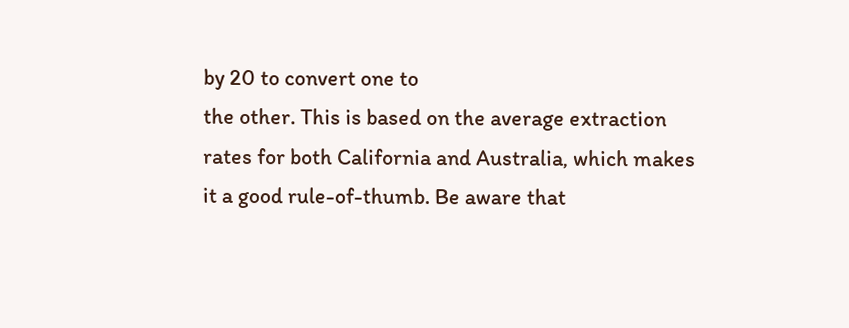by 20 to convert one to
the other. This is based on the average extraction
rates for both California and Australia, which makes
it a good rule-of-thumb. Be aware that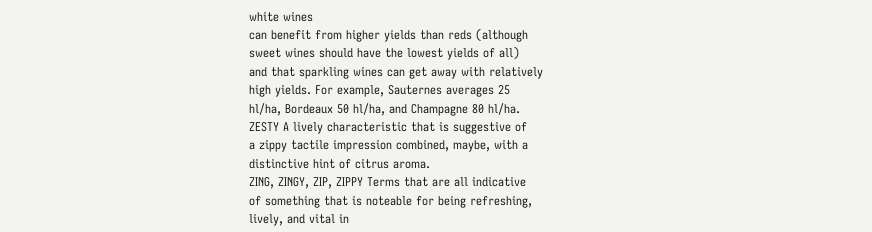white wines
can benefit from higher yields than reds (although
sweet wines should have the lowest yields of all)
and that sparkling wines can get away with relatively
high yields. For example, Sauternes averages 25
hl/ha, Bordeaux 50 hl/ha, and Champagne 80 hl/ha.
ZESTY A lively characteristic that is suggestive of
a zippy tactile impression combined, maybe, with a
distinctive hint of citrus aroma.
ZING, ZINGY, ZIP, ZIPPY Terms that are all indicative
of something that is noteable for being refreshing,
lively, and vital in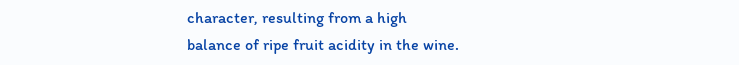character, resulting from a high
balance of ripe fruit acidity in the wine.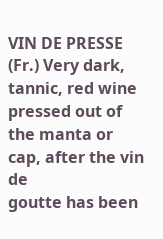VIN DE PRESSE (Fr.) Very dark, tannic, red wine
pressed out of the manta or cap, after the vin de
goutte has been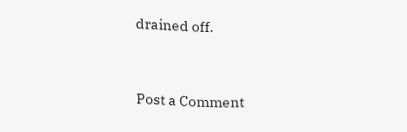drained off.


Post a Comment